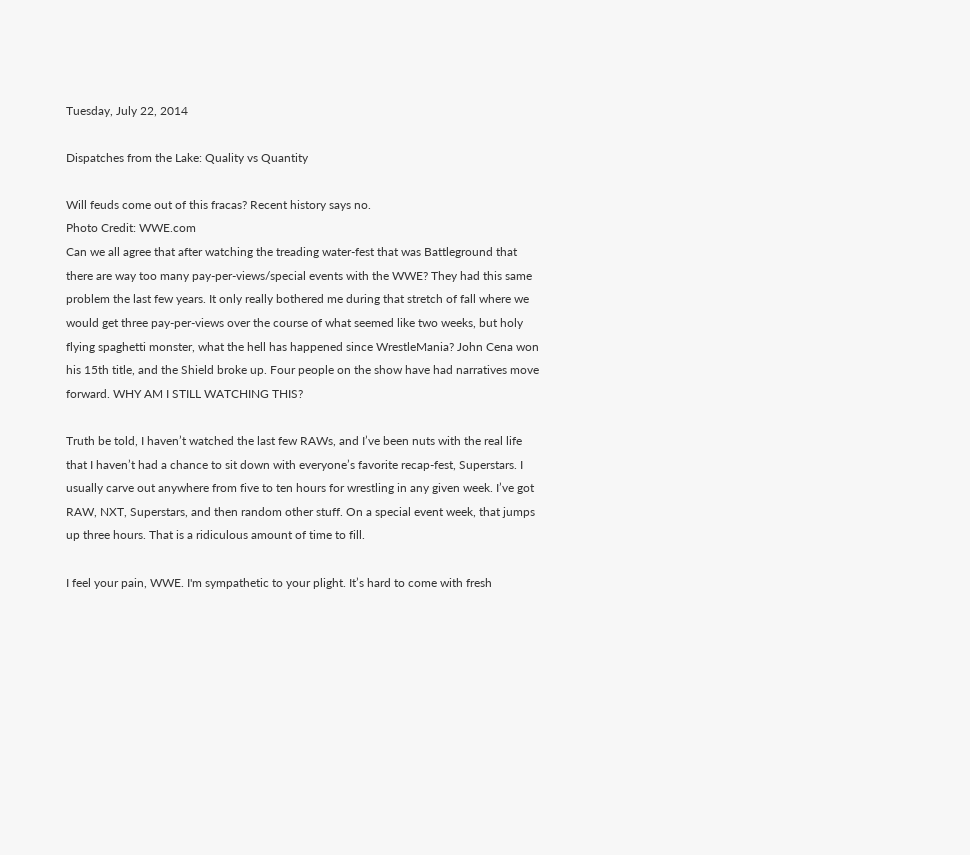Tuesday, July 22, 2014

Dispatches from the Lake: Quality vs Quantity

Will feuds come out of this fracas? Recent history says no.
Photo Credit: WWE.com
Can we all agree that after watching the treading water-fest that was Battleground that there are way too many pay-per-views/special events with the WWE? They had this same problem the last few years. It only really bothered me during that stretch of fall where we would get three pay-per-views over the course of what seemed like two weeks, but holy flying spaghetti monster, what the hell has happened since WrestleMania? John Cena won his 15th title, and the Shield broke up. Four people on the show have had narratives move forward. WHY AM I STILL WATCHING THIS?

Truth be told, I haven’t watched the last few RAWs, and I’ve been nuts with the real life that I haven’t had a chance to sit down with everyone’s favorite recap-fest, Superstars. I usually carve out anywhere from five to ten hours for wrestling in any given week. I’ve got RAW, NXT, Superstars, and then random other stuff. On a special event week, that jumps up three hours. That is a ridiculous amount of time to fill.

I feel your pain, WWE. I'm sympathetic to your plight. It’s hard to come with fresh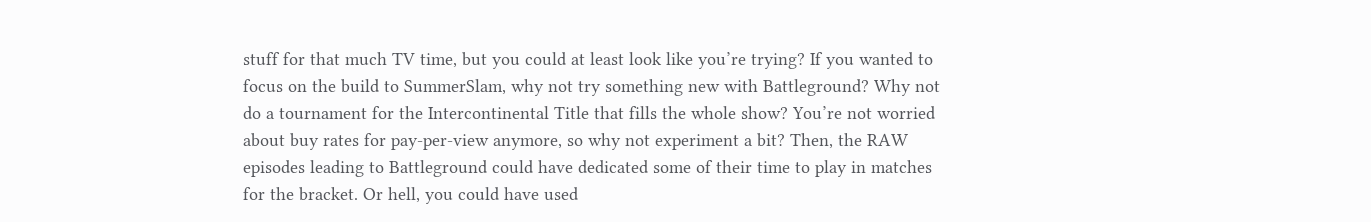stuff for that much TV time, but you could at least look like you’re trying? If you wanted to focus on the build to SummerSlam, why not try something new with Battleground? Why not do a tournament for the Intercontinental Title that fills the whole show? You’re not worried about buy rates for pay-per-view anymore, so why not experiment a bit? Then, the RAW episodes leading to Battleground could have dedicated some of their time to play in matches for the bracket. Or hell, you could have used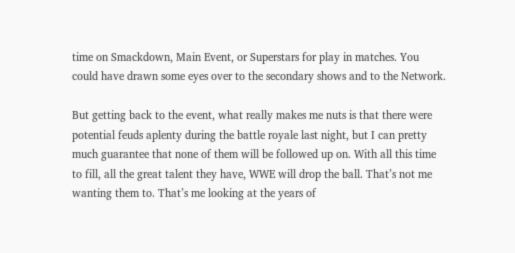time on Smackdown, Main Event, or Superstars for play in matches. You could have drawn some eyes over to the secondary shows and to the Network.

But getting back to the event, what really makes me nuts is that there were potential feuds aplenty during the battle royale last night, but I can pretty much guarantee that none of them will be followed up on. With all this time to fill, all the great talent they have, WWE will drop the ball. That’s not me wanting them to. That’s me looking at the years of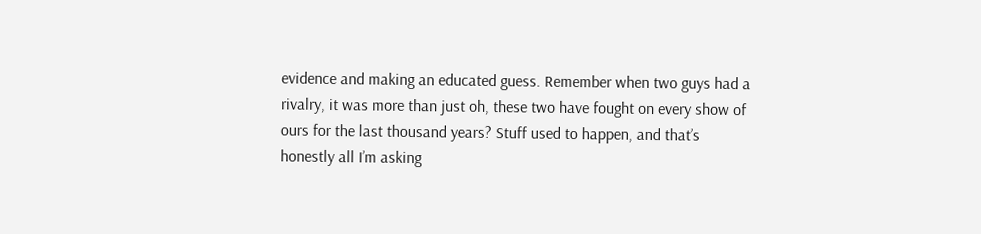evidence and making an educated guess. Remember when two guys had a rivalry, it was more than just oh, these two have fought on every show of ours for the last thousand years? Stuff used to happen, and that’s honestly all I’m asking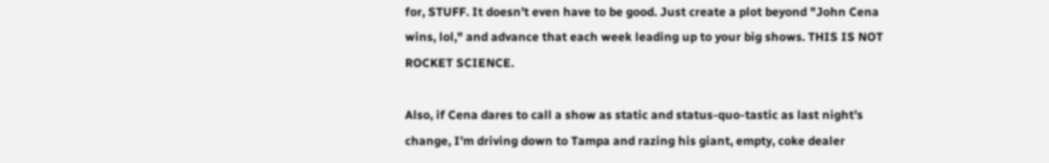for, STUFF. It doesn’t even have to be good. Just create a plot beyond "John Cena wins, lol," and advance that each week leading up to your big shows. THIS IS NOT ROCKET SCIENCE.

Also, if Cena dares to call a show as static and status-quo-tastic as last night’s change, I’m driving down to Tampa and razing his giant, empty, coke dealer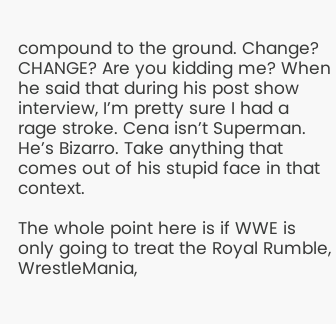compound to the ground. Change? CHANGE? Are you kidding me? When he said that during his post show interview, I’m pretty sure I had a rage stroke. Cena isn’t Superman. He’s Bizarro. Take anything that comes out of his stupid face in that context.

The whole point here is if WWE is only going to treat the Royal Rumble, WrestleMania,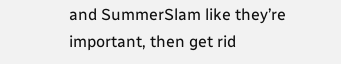and SummerSlam like they’re important, then get rid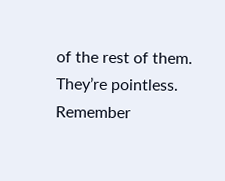of the rest of them. They’re pointless. Remember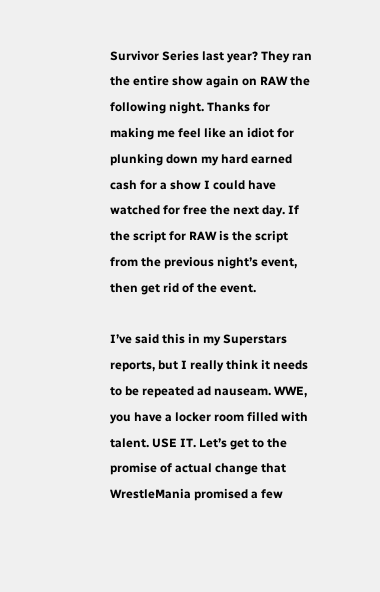Survivor Series last year? They ran the entire show again on RAW the following night. Thanks for making me feel like an idiot for plunking down my hard earned cash for a show I could have watched for free the next day. If the script for RAW is the script from the previous night’s event, then get rid of the event.

I’ve said this in my Superstars reports, but I really think it needs to be repeated ad nauseam. WWE, you have a locker room filled with talent. USE IT. Let’s get to the promise of actual change that WrestleMania promised a few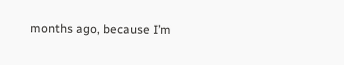months ago, because I’m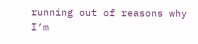running out of reasons why I’m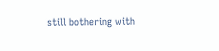still bothering with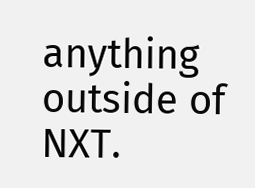anything outside of NXT.